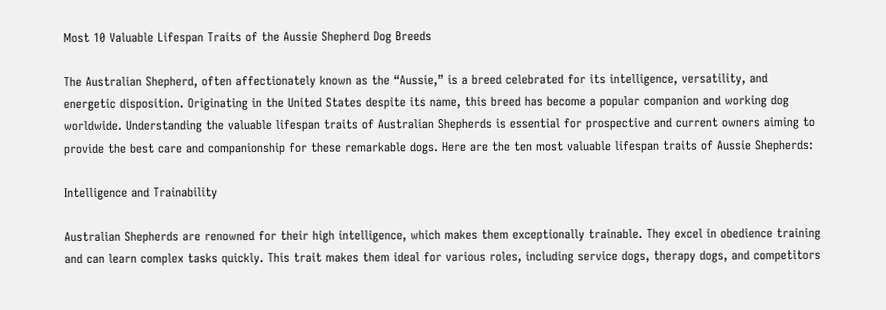Most 10 Valuable Lifespan Traits of the Aussie Shepherd Dog Breeds

The Australian Shepherd, often affectionately known as the “Aussie,” is a breed celebrated for its intelligence, versatility, and energetic disposition. Originating in the United States despite its name, this breed has become a popular companion and working dog worldwide. Understanding the valuable lifespan traits of Australian Shepherds is essential for prospective and current owners aiming to provide the best care and companionship for these remarkable dogs. Here are the ten most valuable lifespan traits of Aussie Shepherds:

Intelligence and Trainability

Australian Shepherds are renowned for their high intelligence, which makes them exceptionally trainable. They excel in obedience training and can learn complex tasks quickly. This trait makes them ideal for various roles, including service dogs, therapy dogs, and competitors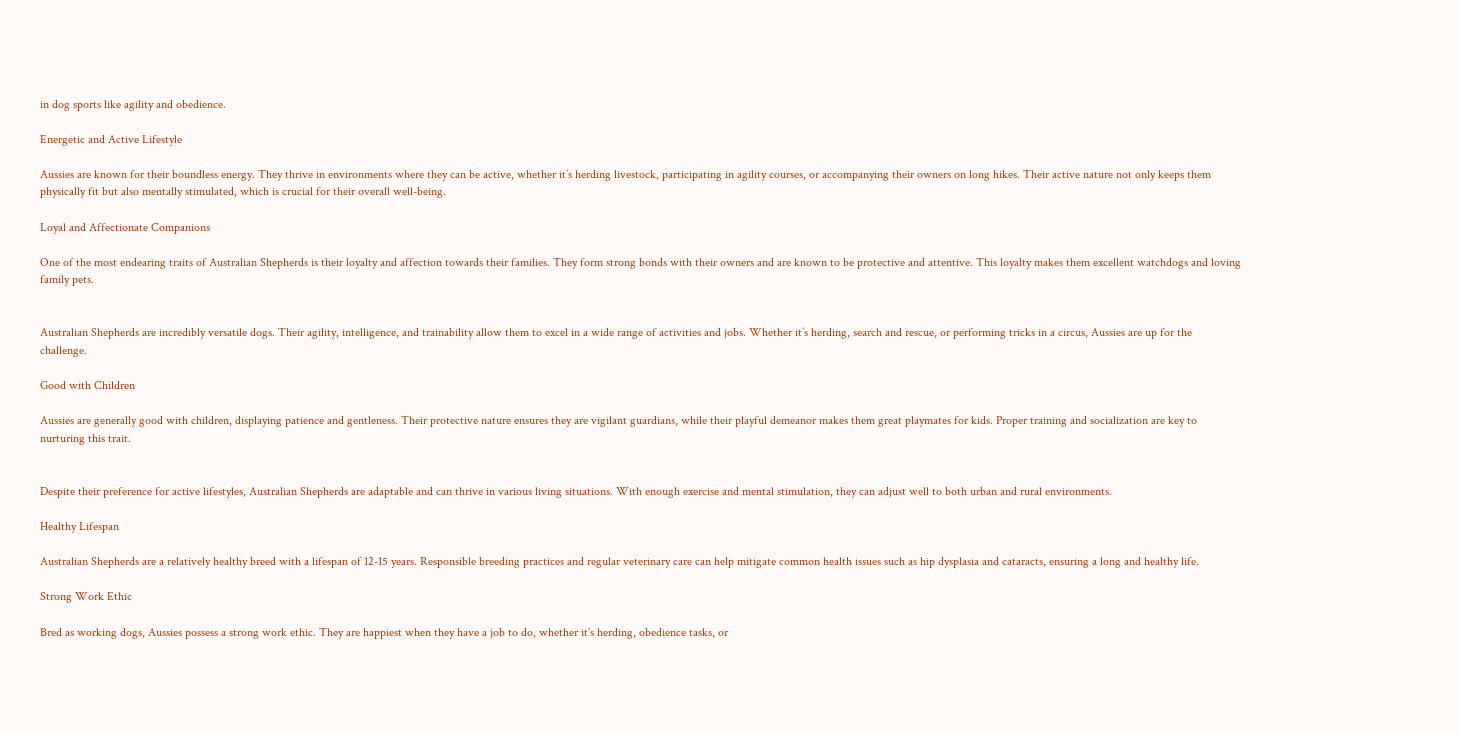in dog sports like agility and obedience.

Energetic and Active Lifestyle

Aussies are known for their boundless energy. They thrive in environments where they can be active, whether it’s herding livestock, participating in agility courses, or accompanying their owners on long hikes. Their active nature not only keeps them physically fit but also mentally stimulated, which is crucial for their overall well-being.

Loyal and Affectionate Companions

One of the most endearing traits of Australian Shepherds is their loyalty and affection towards their families. They form strong bonds with their owners and are known to be protective and attentive. This loyalty makes them excellent watchdogs and loving family pets.


Australian Shepherds are incredibly versatile dogs. Their agility, intelligence, and trainability allow them to excel in a wide range of activities and jobs. Whether it’s herding, search and rescue, or performing tricks in a circus, Aussies are up for the challenge.

Good with Children

Aussies are generally good with children, displaying patience and gentleness. Their protective nature ensures they are vigilant guardians, while their playful demeanor makes them great playmates for kids. Proper training and socialization are key to nurturing this trait.


Despite their preference for active lifestyles, Australian Shepherds are adaptable and can thrive in various living situations. With enough exercise and mental stimulation, they can adjust well to both urban and rural environments.

Healthy Lifespan

Australian Shepherds are a relatively healthy breed with a lifespan of 12-15 years. Responsible breeding practices and regular veterinary care can help mitigate common health issues such as hip dysplasia and cataracts, ensuring a long and healthy life.

Strong Work Ethic

Bred as working dogs, Aussies possess a strong work ethic. They are happiest when they have a job to do, whether it’s herding, obedience tasks, or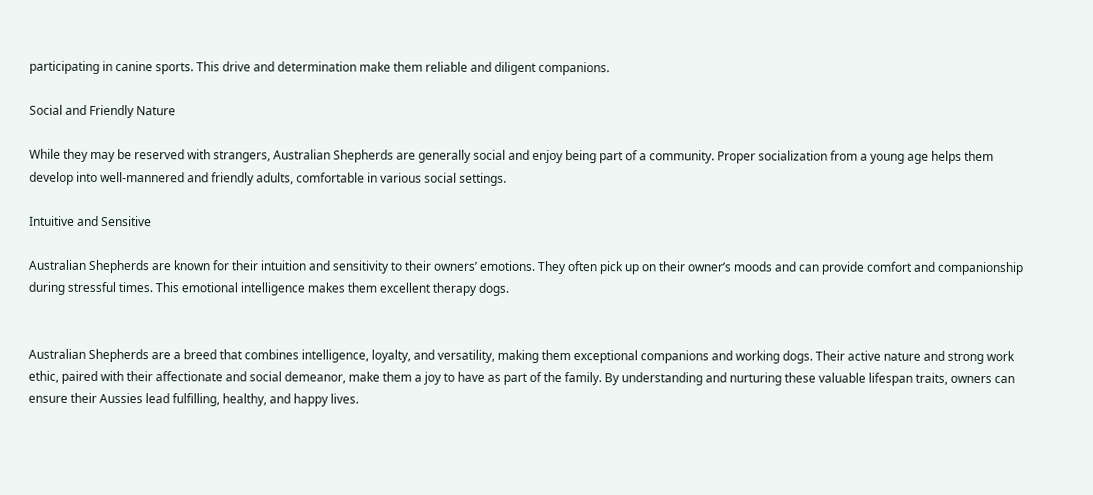participating in canine sports. This drive and determination make them reliable and diligent companions.

Social and Friendly Nature

While they may be reserved with strangers, Australian Shepherds are generally social and enjoy being part of a community. Proper socialization from a young age helps them develop into well-mannered and friendly adults, comfortable in various social settings.

Intuitive and Sensitive

Australian Shepherds are known for their intuition and sensitivity to their owners’ emotions. They often pick up on their owner’s moods and can provide comfort and companionship during stressful times. This emotional intelligence makes them excellent therapy dogs.


Australian Shepherds are a breed that combines intelligence, loyalty, and versatility, making them exceptional companions and working dogs. Their active nature and strong work ethic, paired with their affectionate and social demeanor, make them a joy to have as part of the family. By understanding and nurturing these valuable lifespan traits, owners can ensure their Aussies lead fulfilling, healthy, and happy lives.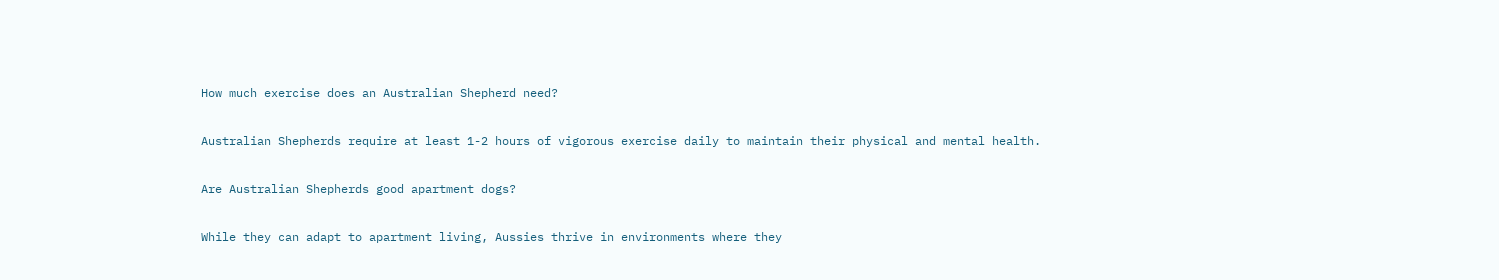How much exercise does an Australian Shepherd need?

Australian Shepherds require at least 1-2 hours of vigorous exercise daily to maintain their physical and mental health.

Are Australian Shepherds good apartment dogs?

While they can adapt to apartment living, Aussies thrive in environments where they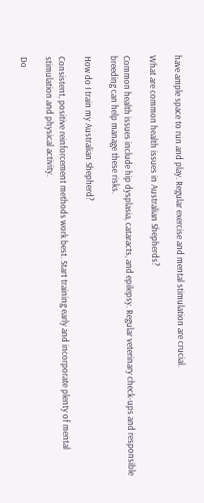have ample space to run and play. Regular exercise and mental stimulation are crucial.

What are common health issues in Australian Shepherds?

Common health issues include hip dysplasia, cataracts, and epilepsy. Regular veterinary check-ups and responsible breeding can help manage these risks.

How do I train my Australian Shepherd?

Consistent, positive reinforcement methods work best. Start training early and incorporate plenty of mental stimulation and physical activity.

Do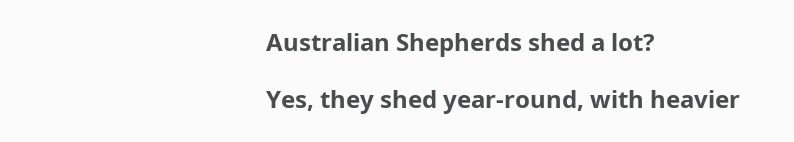Australian Shepherds shed a lot?

Yes, they shed year-round, with heavier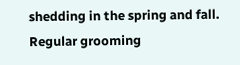shedding in the spring and fall. Regular grooming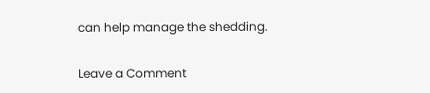can help manage the shedding.

Leave a Comment